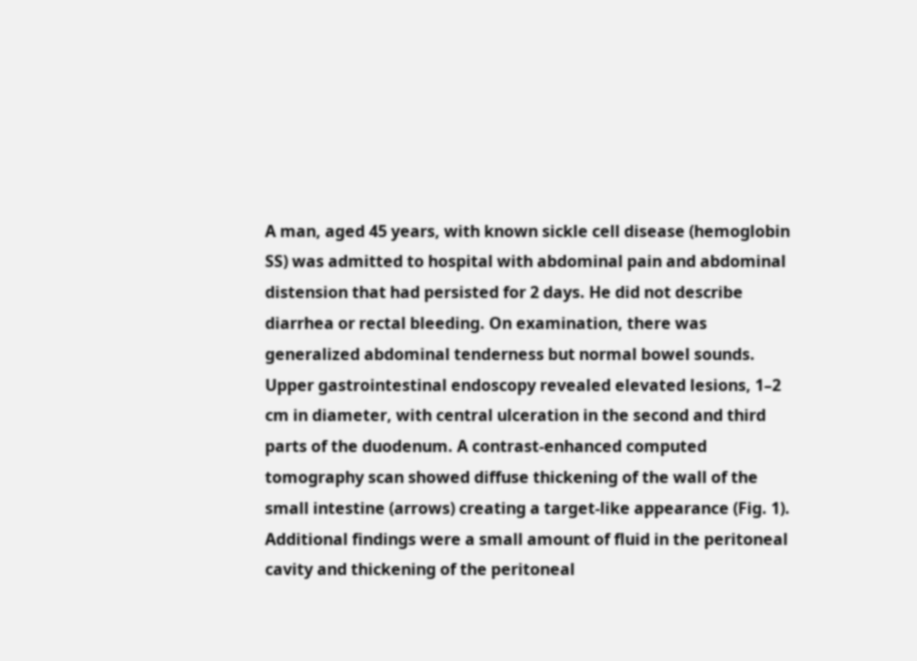A man, aged 45 years, with known sickle cell disease (hemoglobin SS) was admitted to hospital with abdominal pain and abdominal distension that had persisted for 2 days. He did not describe diarrhea or rectal bleeding. On examination, there was generalized abdominal tenderness but normal bowel sounds. Upper gastrointestinal endoscopy revealed elevated lesions, 1–2 cm in diameter, with central ulceration in the second and third parts of the duodenum. A contrast-enhanced computed tomography scan showed diffuse thickening of the wall of the small intestine (arrows) creating a target-like appearance (Fig. 1). Additional findings were a small amount of fluid in the peritoneal cavity and thickening of the peritoneal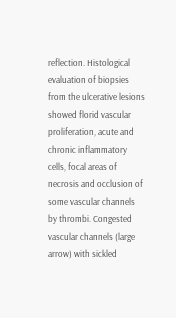reflection. Histological evaluation of biopsies from the ulcerative lesions showed florid vascular proliferation, acute and chronic inflammatory cells, focal areas of necrosis and occlusion of some vascular channels by thrombi. Congested vascular channels (large arrow) with sickled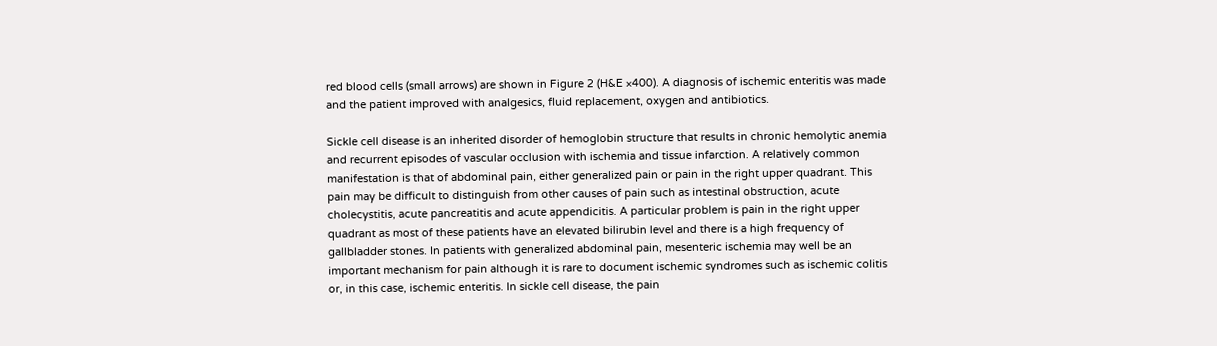red blood cells (small arrows) are shown in Figure 2 (H&E ×400). A diagnosis of ischemic enteritis was made and the patient improved with analgesics, fluid replacement, oxygen and antibiotics.

Sickle cell disease is an inherited disorder of hemoglobin structure that results in chronic hemolytic anemia and recurrent episodes of vascular occlusion with ischemia and tissue infarction. A relatively common manifestation is that of abdominal pain, either generalized pain or pain in the right upper quadrant. This pain may be difficult to distinguish from other causes of pain such as intestinal obstruction, acute cholecystitis, acute pancreatitis and acute appendicitis. A particular problem is pain in the right upper quadrant as most of these patients have an elevated bilirubin level and there is a high frequency of gallbladder stones. In patients with generalized abdominal pain, mesenteric ischemia may well be an important mechanism for pain although it is rare to document ischemic syndromes such as ischemic colitis or, in this case, ischemic enteritis. In sickle cell disease, the pain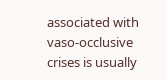associated with vaso-occlusive crises is usually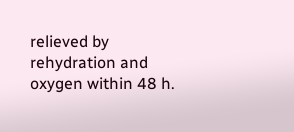relieved by rehydration and oxygen within 48 h.